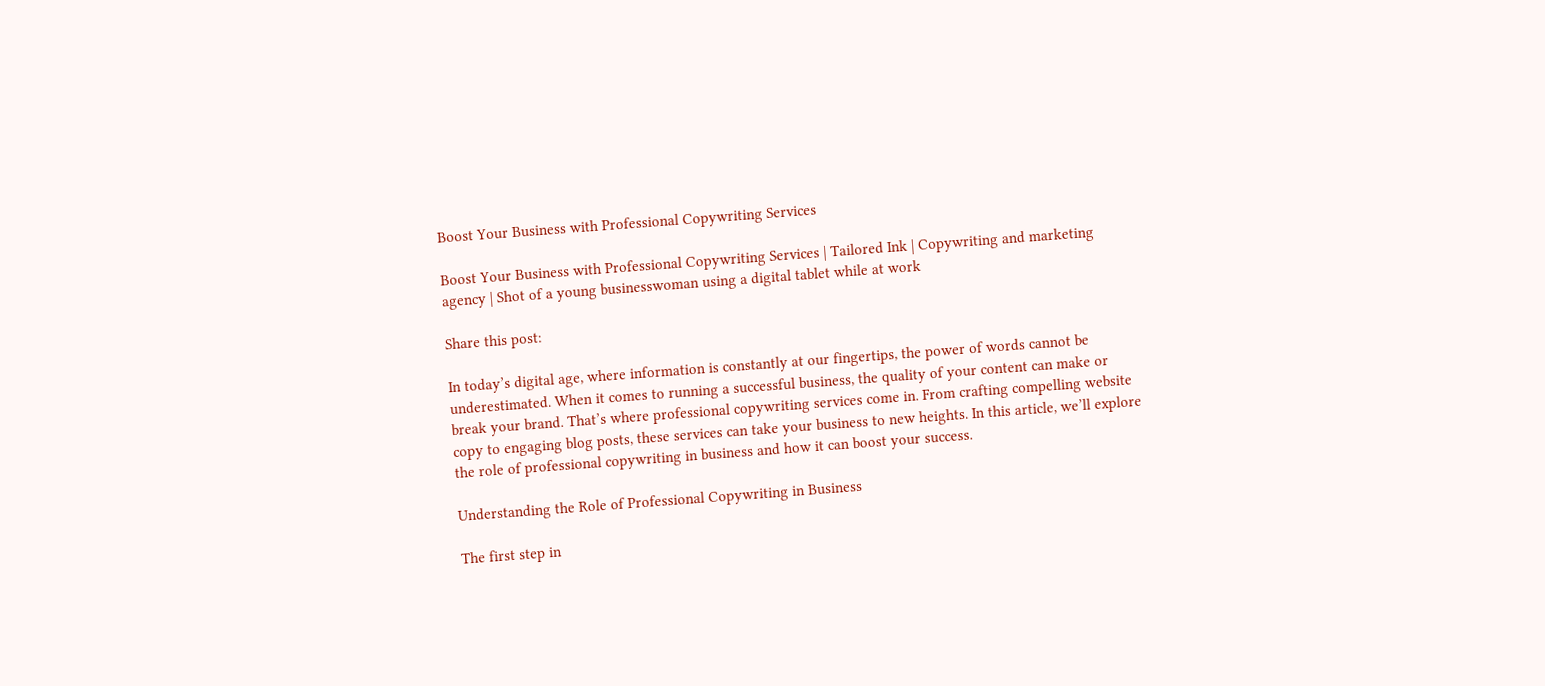Boost Your Business with Professional Copywriting Services

Boost Your Business with Professional Copywriting Services | Tailored Ink | Copywriting and marketing agency | Shot of a young businesswoman using a digital tablet while at work

Share this post:

In today’s digital age, where information is constantly at our fingertips, the power of words cannot be underestimated. When it comes to running a successful business, the quality of your content can make or break your brand. That’s where professional copywriting services come in. From crafting compelling website copy to engaging blog posts, these services can take your business to new heights. In this article, we’ll explore the role of professional copywriting in business and how it can boost your success.

Understanding the Role of Professional Copywriting in Business

The first step in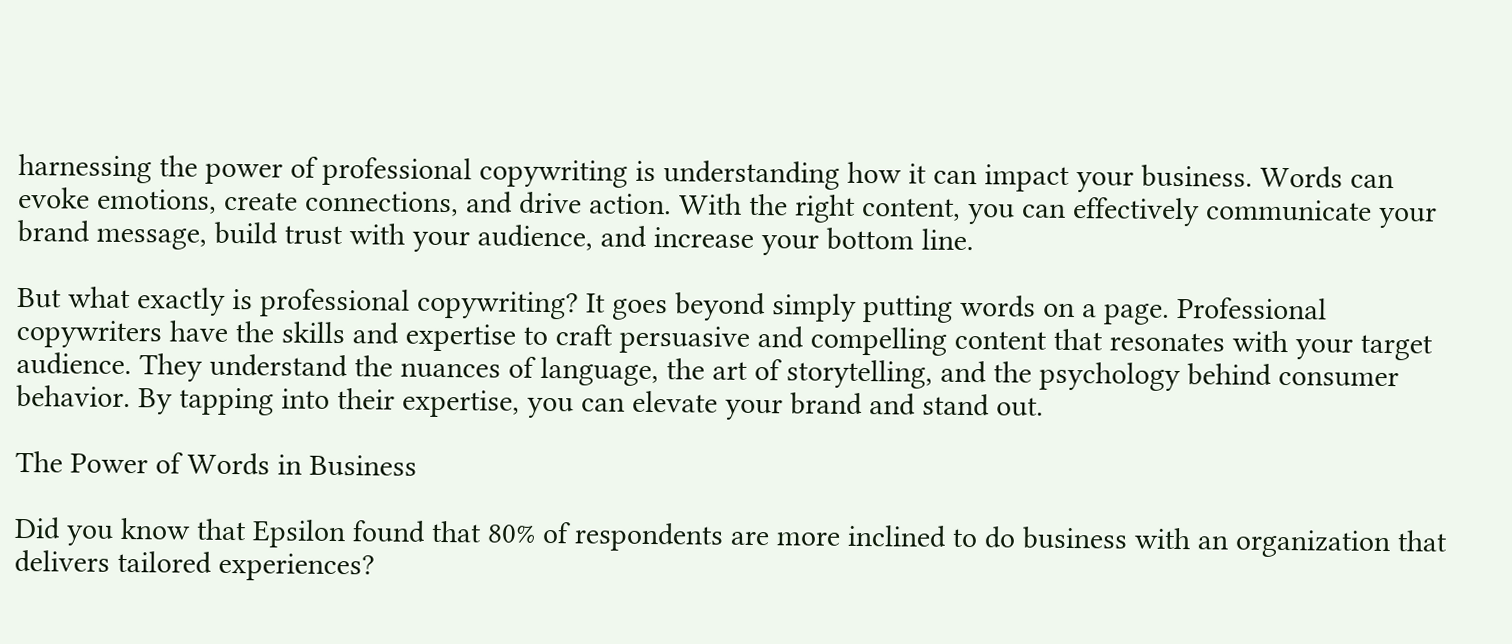harnessing the power of professional copywriting is understanding how it can impact your business. Words can evoke emotions, create connections, and drive action. With the right content, you can effectively communicate your brand message, build trust with your audience, and increase your bottom line.

But what exactly is professional copywriting? It goes beyond simply putting words on a page. Professional copywriters have the skills and expertise to craft persuasive and compelling content that resonates with your target audience. They understand the nuances of language, the art of storytelling, and the psychology behind consumer behavior. By tapping into their expertise, you can elevate your brand and stand out.

The Power of Words in Business

Did you know that Epsilon found that 80% of respondents are more inclined to do business with an organization that delivers tailored experiences?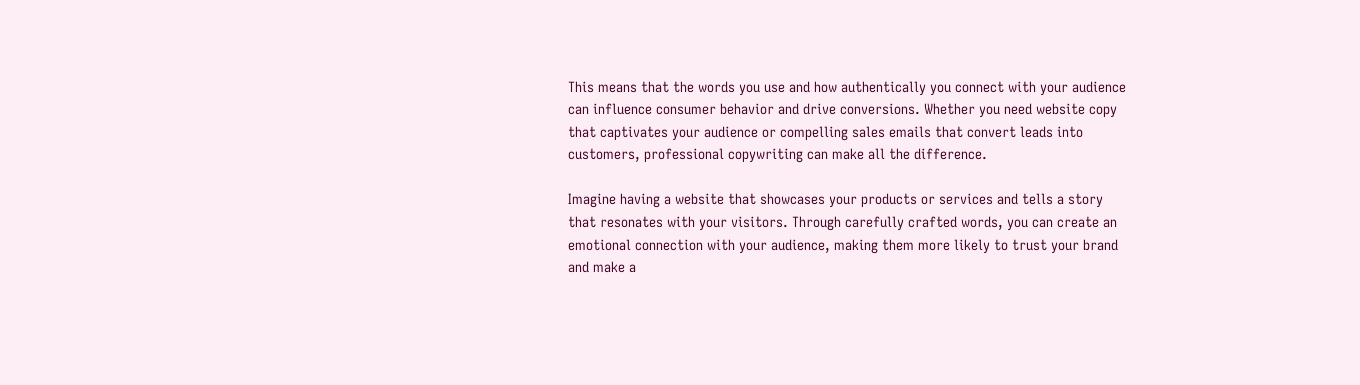This means that the words you use and how authentically you connect with your audience can influence consumer behavior and drive conversions. Whether you need website copy that captivates your audience or compelling sales emails that convert leads into customers, professional copywriting can make all the difference.

Imagine having a website that showcases your products or services and tells a story that resonates with your visitors. Through carefully crafted words, you can create an emotional connection with your audience, making them more likely to trust your brand and make a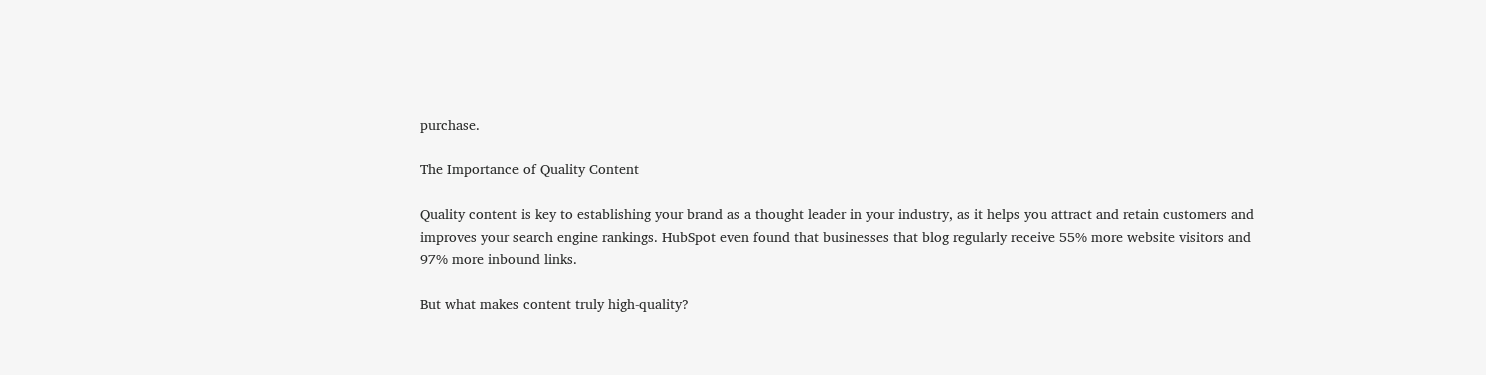purchase.

The Importance of Quality Content

Quality content is key to establishing your brand as a thought leader in your industry, as it helps you attract and retain customers and improves your search engine rankings. HubSpot even found that businesses that blog regularly receive 55% more website visitors and 97% more inbound links.

But what makes content truly high-quality?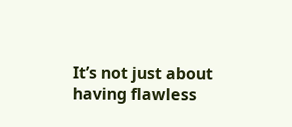It’s not just about having flawless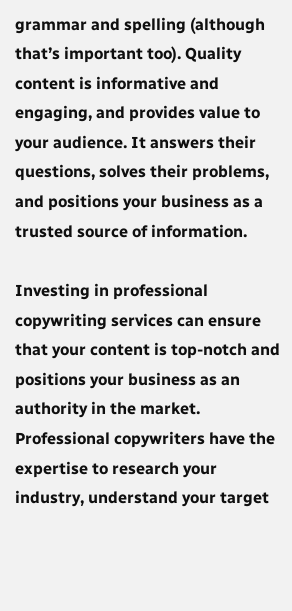grammar and spelling (although that’s important too). Quality content is informative and engaging, and provides value to your audience. It answers their questions, solves their problems, and positions your business as a trusted source of information.

Investing in professional copywriting services can ensure that your content is top-notch and positions your business as an authority in the market. Professional copywriters have the expertise to research your industry, understand your target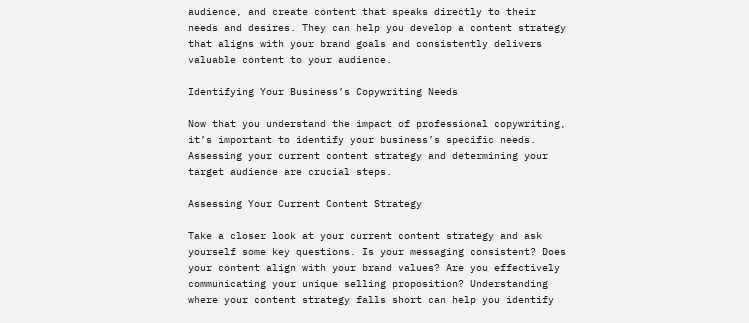audience, and create content that speaks directly to their needs and desires. They can help you develop a content strategy that aligns with your brand goals and consistently delivers valuable content to your audience.

Identifying Your Business’s Copywriting Needs

Now that you understand the impact of professional copywriting, it’s important to identify your business’s specific needs. Assessing your current content strategy and determining your target audience are crucial steps.

Assessing Your Current Content Strategy

Take a closer look at your current content strategy and ask yourself some key questions. Is your messaging consistent? Does your content align with your brand values? Are you effectively communicating your unique selling proposition? Understanding where your content strategy falls short can help you identify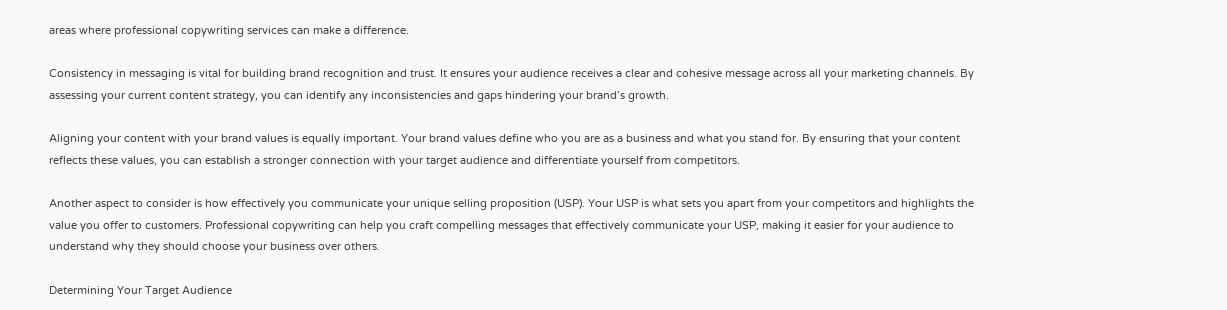areas where professional copywriting services can make a difference.

Consistency in messaging is vital for building brand recognition and trust. It ensures your audience receives a clear and cohesive message across all your marketing channels. By assessing your current content strategy, you can identify any inconsistencies and gaps hindering your brand’s growth.

Aligning your content with your brand values is equally important. Your brand values define who you are as a business and what you stand for. By ensuring that your content reflects these values, you can establish a stronger connection with your target audience and differentiate yourself from competitors.

Another aspect to consider is how effectively you communicate your unique selling proposition (USP). Your USP is what sets you apart from your competitors and highlights the value you offer to customers. Professional copywriting can help you craft compelling messages that effectively communicate your USP, making it easier for your audience to understand why they should choose your business over others.

Determining Your Target Audience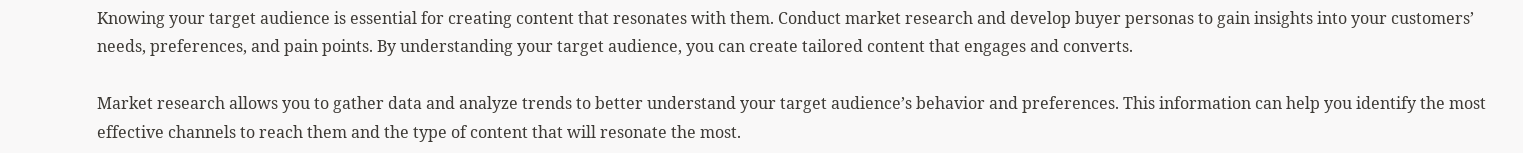Knowing your target audience is essential for creating content that resonates with them. Conduct market research and develop buyer personas to gain insights into your customers’ needs, preferences, and pain points. By understanding your target audience, you can create tailored content that engages and converts.

Market research allows you to gather data and analyze trends to better understand your target audience’s behavior and preferences. This information can help you identify the most effective channels to reach them and the type of content that will resonate the most.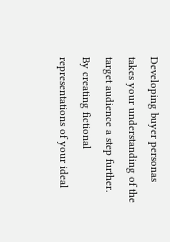Developing buyer personas takes your understanding of the target audience a step further. By creating fictional representations of your ideal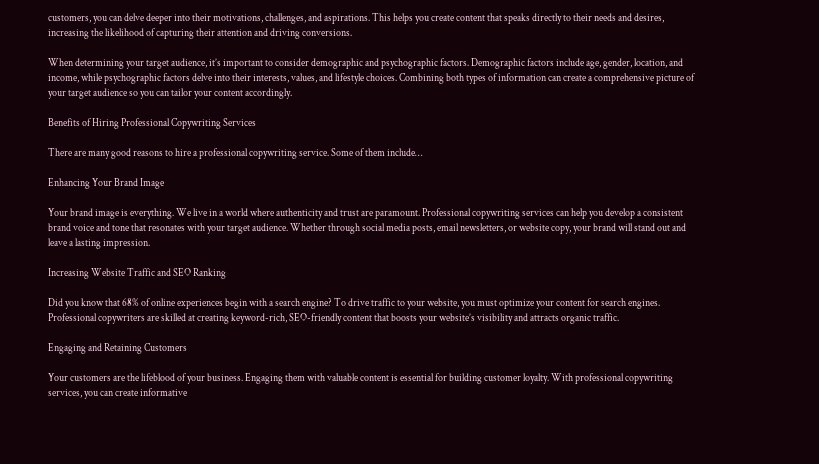customers, you can delve deeper into their motivations, challenges, and aspirations. This helps you create content that speaks directly to their needs and desires, increasing the likelihood of capturing their attention and driving conversions.

When determining your target audience, it’s important to consider demographic and psychographic factors. Demographic factors include age, gender, location, and income, while psychographic factors delve into their interests, values, and lifestyle choices. Combining both types of information can create a comprehensive picture of your target audience so you can tailor your content accordingly.

Benefits of Hiring Professional Copywriting Services

There are many good reasons to hire a professional copywriting service. Some of them include…

Enhancing Your Brand Image

Your brand image is everything. We live in a world where authenticity and trust are paramount. Professional copywriting services can help you develop a consistent brand voice and tone that resonates with your target audience. Whether through social media posts, email newsletters, or website copy, your brand will stand out and leave a lasting impression.

Increasing Website Traffic and SEO Ranking

Did you know that 68% of online experiences begin with a search engine? To drive traffic to your website, you must optimize your content for search engines. Professional copywriters are skilled at creating keyword-rich, SEO-friendly content that boosts your website’s visibility and attracts organic traffic.

Engaging and Retaining Customers

Your customers are the lifeblood of your business. Engaging them with valuable content is essential for building customer loyalty. With professional copywriting services, you can create informative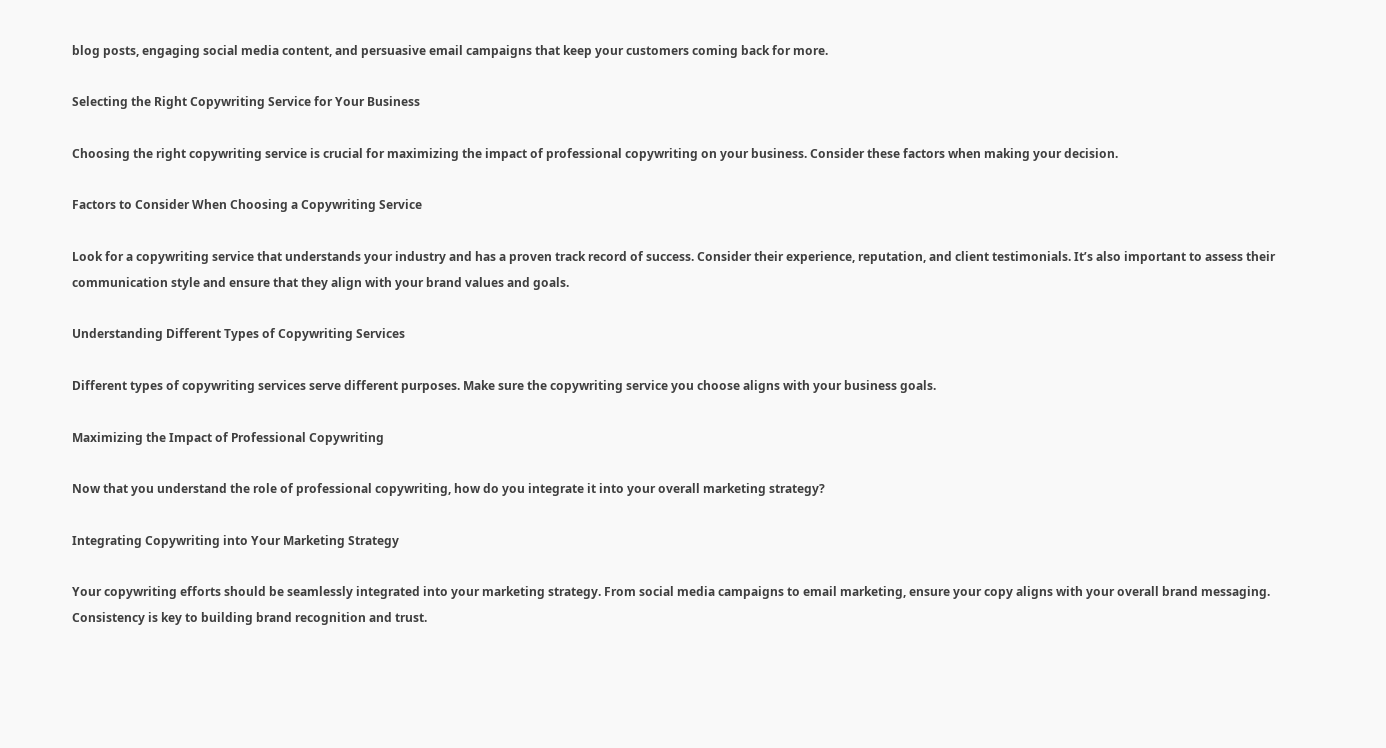blog posts, engaging social media content, and persuasive email campaigns that keep your customers coming back for more.

Selecting the Right Copywriting Service for Your Business

Choosing the right copywriting service is crucial for maximizing the impact of professional copywriting on your business. Consider these factors when making your decision.

Factors to Consider When Choosing a Copywriting Service

Look for a copywriting service that understands your industry and has a proven track record of success. Consider their experience, reputation, and client testimonials. It’s also important to assess their communication style and ensure that they align with your brand values and goals.

Understanding Different Types of Copywriting Services

Different types of copywriting services serve different purposes. Make sure the copywriting service you choose aligns with your business goals.

Maximizing the Impact of Professional Copywriting

Now that you understand the role of professional copywriting, how do you integrate it into your overall marketing strategy?

Integrating Copywriting into Your Marketing Strategy

Your copywriting efforts should be seamlessly integrated into your marketing strategy. From social media campaigns to email marketing, ensure your copy aligns with your overall brand messaging. Consistency is key to building brand recognition and trust.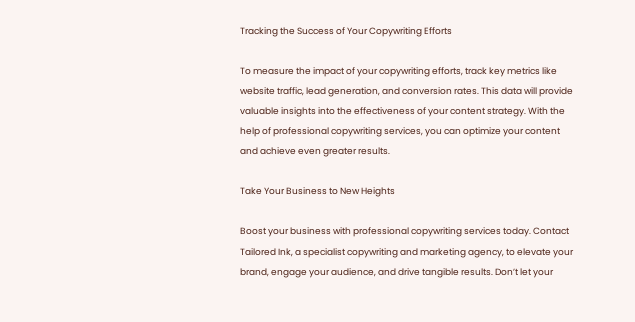Tracking the Success of Your Copywriting Efforts

To measure the impact of your copywriting efforts, track key metrics like website traffic, lead generation, and conversion rates. This data will provide valuable insights into the effectiveness of your content strategy. With the help of professional copywriting services, you can optimize your content and achieve even greater results.

Take Your Business to New Heights

Boost your business with professional copywriting services today. Contact Tailored Ink, a specialist copywriting and marketing agency, to elevate your brand, engage your audience, and drive tangible results. Don’t let your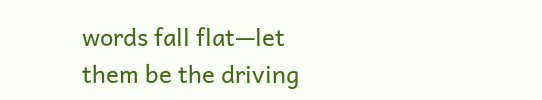words fall flat—let them be the driving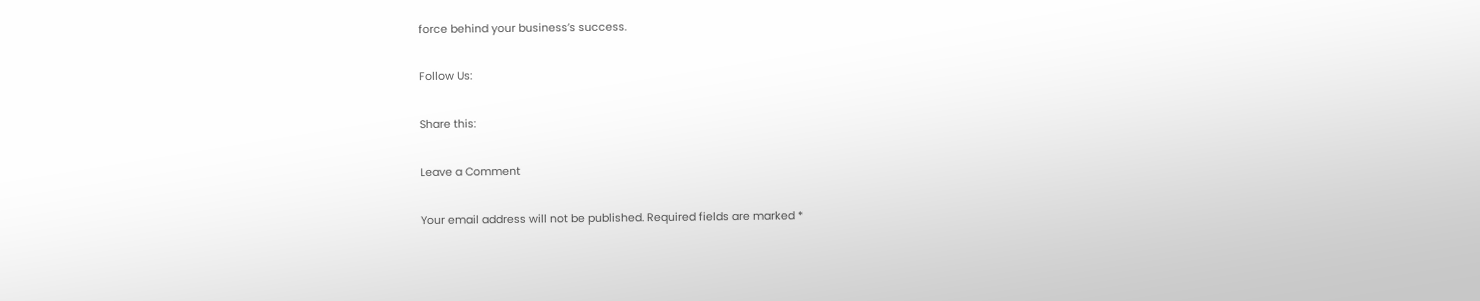force behind your business’s success.

Follow Us:

Share this:

Leave a Comment

Your email address will not be published. Required fields are marked *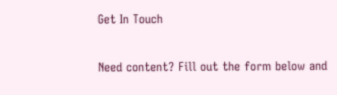Get In Touch

Need content? Fill out the form below and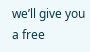we’ll give you a free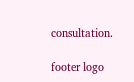consultation.

footer logo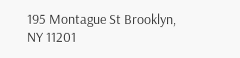195 Montague St Brooklyn, NY 11201